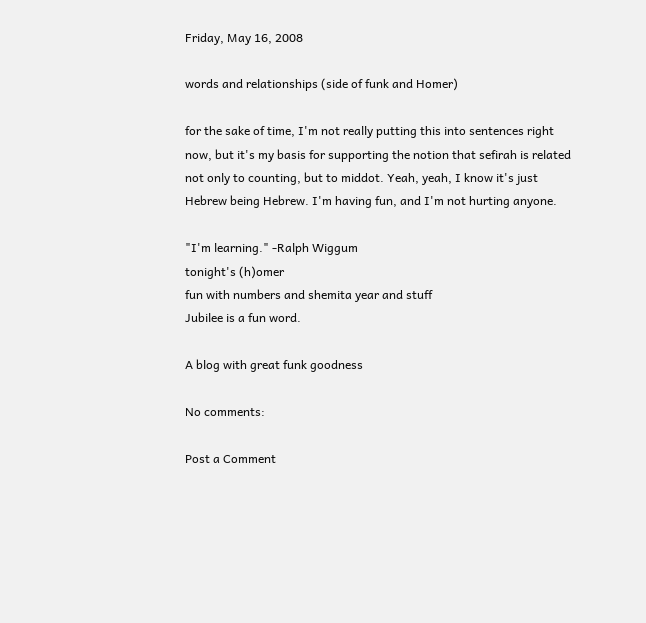Friday, May 16, 2008

words and relationships (side of funk and Homer)

for the sake of time, I'm not really putting this into sentences right now, but it's my basis for supporting the notion that sefirah is related not only to counting, but to middot. Yeah, yeah, I know it's just Hebrew being Hebrew. I'm having fun, and I'm not hurting anyone.

"I'm learning." -Ralph Wiggum
tonight's (h)omer
fun with numbers and shemita year and stuff
Jubilee is a fun word.

A blog with great funk goodness

No comments:

Post a Comment